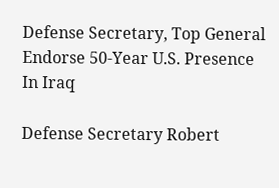Defense Secretary, Top General Endorse 50-Year U.S. Presence In Iraq

Defense Secretary Robert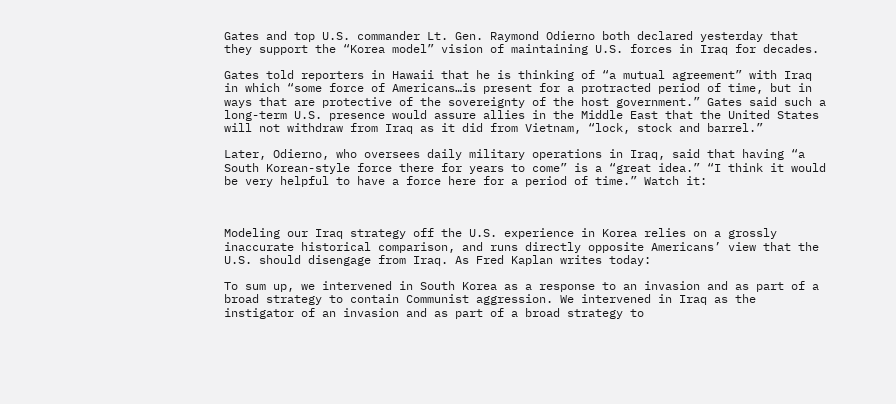Gates and top U.S. commander Lt. Gen. Raymond Odierno both declared yesterday that they support the “Korea model” vision of maintaining U.S. forces in Iraq for decades.

Gates told reporters in Hawaii that he is thinking of “a mutual agreement” with Iraq in which “some force of Americans…is present for a protracted period of time, but in ways that are protective of the sovereignty of the host government.” Gates said such a long-term U.S. presence would assure allies in the Middle East that the United States will not withdraw from Iraq as it did from Vietnam, “lock, stock and barrel.”

Later, Odierno, who oversees daily military operations in Iraq, said that having “a South Korean-style force there for years to come” is a “great idea.” “I think it would be very helpful to have a force here for a period of time.” Watch it:



Modeling our Iraq strategy off the U.S. experience in Korea relies on a grossly inaccurate historical comparison, and runs directly opposite Americans’ view that the U.S. should disengage from Iraq. As Fred Kaplan writes today:

To sum up, we intervened in South Korea as a response to an invasion and as part of a broad strategy to contain Communist aggression. We intervened in Iraq as the instigator of an invasion and as part of a broad strategy to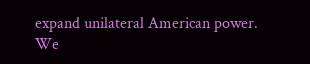expand unilateral American power. We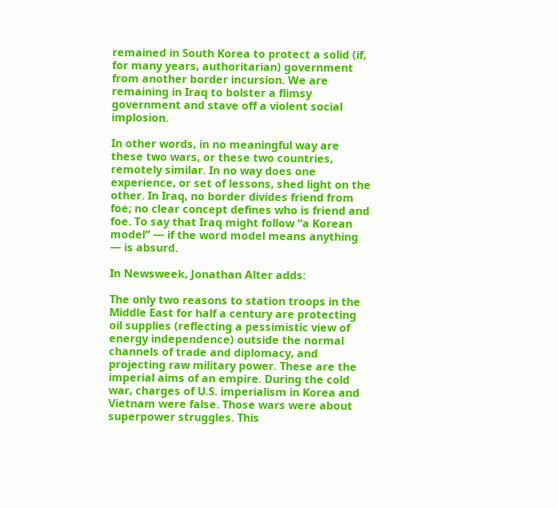remained in South Korea to protect a solid (if, for many years, authoritarian) government from another border incursion. We are remaining in Iraq to bolster a flimsy government and stave off a violent social implosion.

In other words, in no meaningful way are these two wars, or these two countries, remotely similar. In no way does one experience, or set of lessons, shed light on the other. In Iraq, no border divides friend from foe; no clear concept defines who is friend and foe. To say that Iraq might follow “a Korean model” — if the word model means anything — is absurd.

In Newsweek, Jonathan Alter adds:

The only two reasons to station troops in the Middle East for half a century are protecting oil supplies (reflecting a pessimistic view of energy independence) outside the normal channels of trade and diplomacy, and projecting raw military power. These are the imperial aims of an empire. During the cold war, charges of U.S. imperialism in Korea and Vietnam were false. Those wars were about superpower struggles. This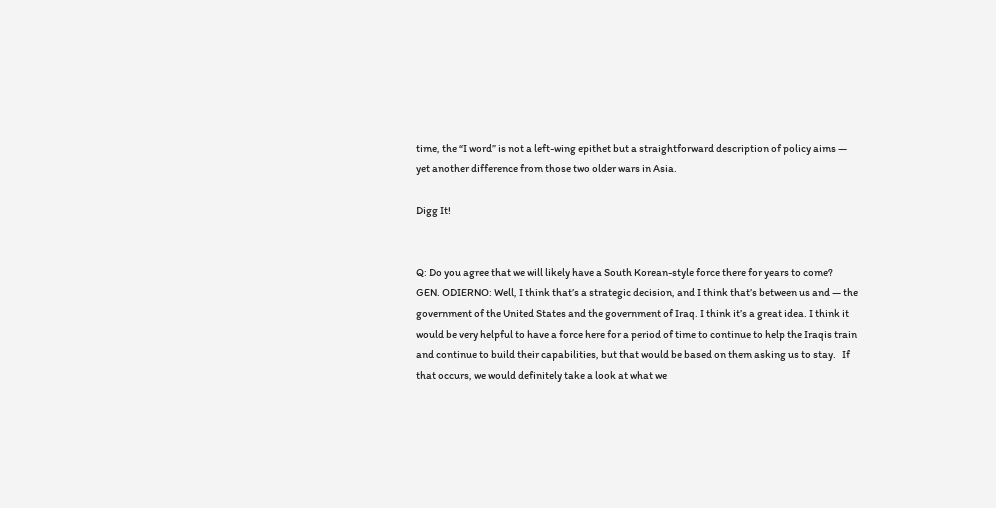time, the “I word” is not a left-wing epithet but a straightforward description of policy aims — yet another difference from those two older wars in Asia.

Digg It!


Q: Do you agree that we will likely have a South Korean-style force there for years to come?   GEN. ODIERNO: Well, I think that’s a strategic decision, and I think that’s between us and — the government of the United States and the government of Iraq. I think it’s a great idea. I think it would be very helpful to have a force here for a period of time to continue to help the Iraqis train and continue to build their capabilities, but that would be based on them asking us to stay.   If that occurs, we would definitely take a look at what we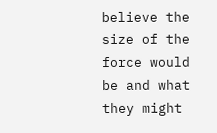believe the size of the force would be and what they might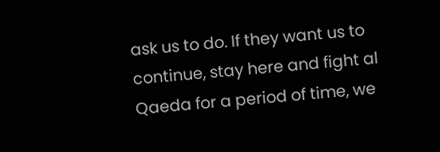ask us to do. If they want us to continue, stay here and fight al Qaeda for a period of time, we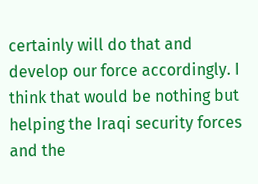certainly will do that and develop our force accordingly. I think that would be nothing but helping the Iraqi security forces and the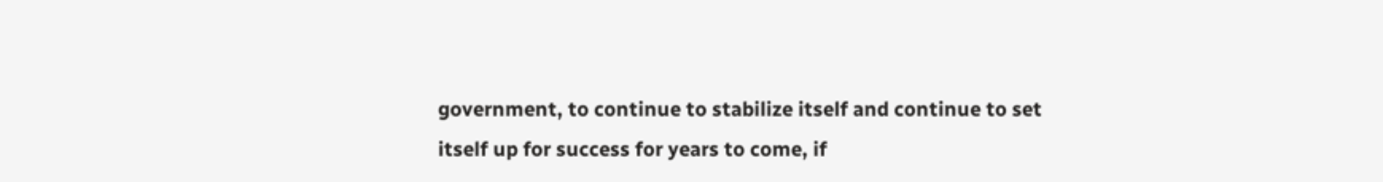government, to continue to stabilize itself and continue to set itself up for success for years to come, if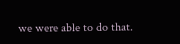we were able to do that.